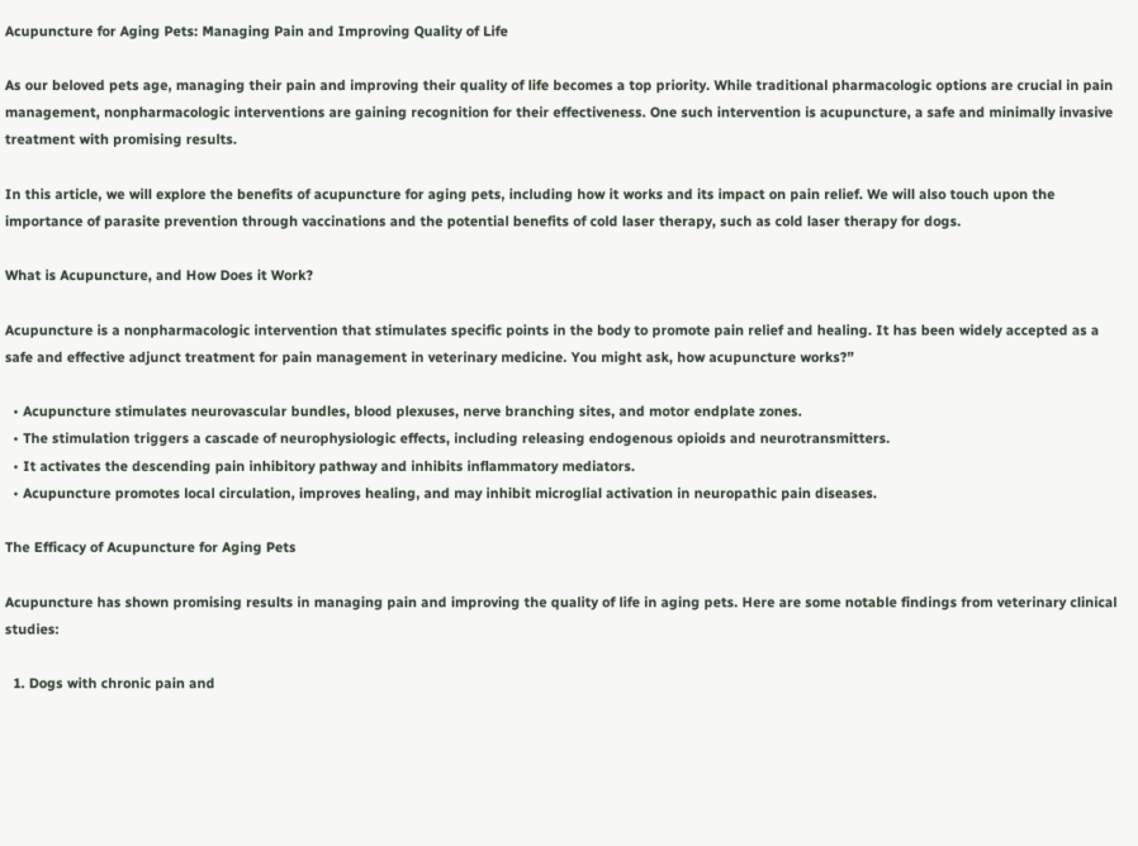Acupuncture for Aging Pets: Managing Pain and Improving Quality of Life

As our beloved pets age, managing their pain and improving their quality of life becomes a top priority. While traditional pharmacologic options are crucial in pain management, nonpharmacologic interventions are gaining recognition for their effectiveness. One such intervention is acupuncture, a safe and minimally invasive treatment with promising results.

In this article, we will explore the benefits of acupuncture for aging pets, including how it works and its impact on pain relief. We will also touch upon the importance of parasite prevention through vaccinations and the potential benefits of cold laser therapy, such as cold laser therapy for dogs.

What is Acupuncture, and How Does it Work?

Acupuncture is a nonpharmacologic intervention that stimulates specific points in the body to promote pain relief and healing. It has been widely accepted as a safe and effective adjunct treatment for pain management in veterinary medicine. You might ask, how acupuncture works?”

  • Acupuncture stimulates neurovascular bundles, blood plexuses, nerve branching sites, and motor endplate zones.
  • The stimulation triggers a cascade of neurophysiologic effects, including releasing endogenous opioids and neurotransmitters.
  • It activates the descending pain inhibitory pathway and inhibits inflammatory mediators.
  • Acupuncture promotes local circulation, improves healing, and may inhibit microglial activation in neuropathic pain diseases.

The Efficacy of Acupuncture for Aging Pets

Acupuncture has shown promising results in managing pain and improving the quality of life in aging pets. Here are some notable findings from veterinary clinical studies:

  1. Dogs with chronic pain and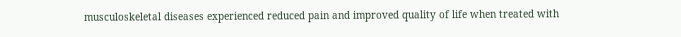musculoskeletal diseases experienced reduced pain and improved quality of life when treated with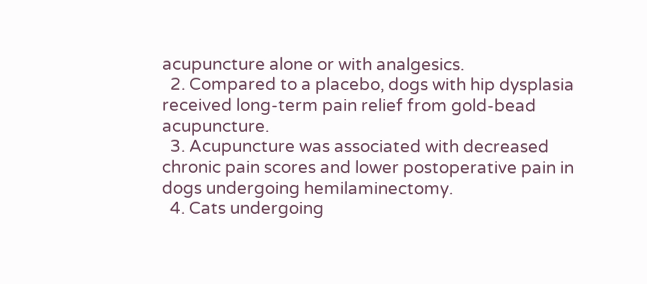acupuncture alone or with analgesics.
  2. Compared to a placebo, dogs with hip dysplasia received long-term pain relief from gold-bead acupuncture.
  3. Acupuncture was associated with decreased chronic pain scores and lower postoperative pain in dogs undergoing hemilaminectomy.
  4. Cats undergoing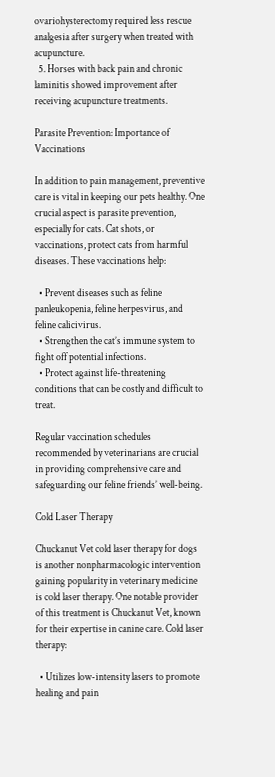ovariohysterectomy required less rescue analgesia after surgery when treated with acupuncture.
  5. Horses with back pain and chronic laminitis showed improvement after receiving acupuncture treatments.

Parasite Prevention: Importance of Vaccinations

In addition to pain management, preventive care is vital in keeping our pets healthy. One crucial aspect is parasite prevention, especially for cats. Cat shots, or vaccinations, protect cats from harmful diseases. These vaccinations help:

  • Prevent diseases such as feline panleukopenia, feline herpesvirus, and feline calicivirus.
  • Strengthen the cat’s immune system to fight off potential infections.
  • Protect against life-threatening conditions that can be costly and difficult to treat.

Regular vaccination schedules recommended by veterinarians are crucial in providing comprehensive care and safeguarding our feline friends’ well-being.

Cold Laser Therapy

Chuckanut Vet cold laser therapy for dogs is another nonpharmacologic intervention gaining popularity in veterinary medicine is cold laser therapy. One notable provider of this treatment is Chuckanut Vet, known for their expertise in canine care. Cold laser therapy:

  • Utilizes low-intensity lasers to promote healing and pain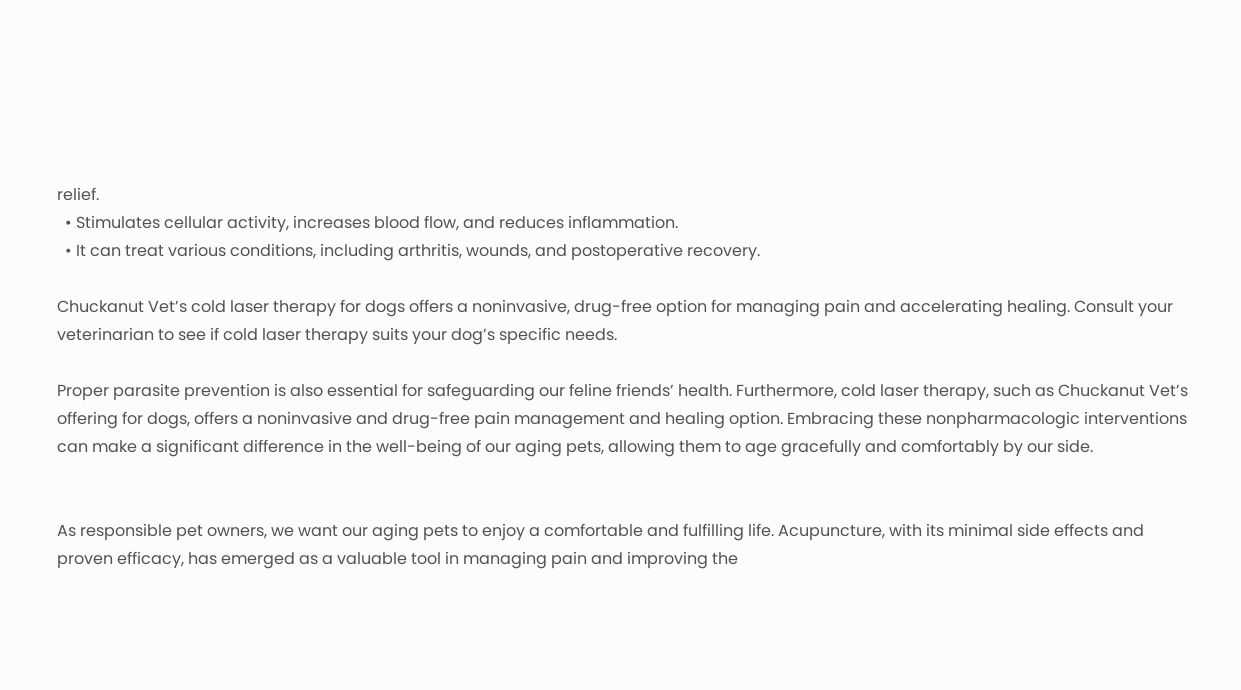relief.
  • Stimulates cellular activity, increases blood flow, and reduces inflammation.
  • It can treat various conditions, including arthritis, wounds, and postoperative recovery.

Chuckanut Vet’s cold laser therapy for dogs offers a noninvasive, drug-free option for managing pain and accelerating healing. Consult your veterinarian to see if cold laser therapy suits your dog’s specific needs.

Proper parasite prevention is also essential for safeguarding our feline friends’ health. Furthermore, cold laser therapy, such as Chuckanut Vet’s offering for dogs, offers a noninvasive and drug-free pain management and healing option. Embracing these nonpharmacologic interventions can make a significant difference in the well-being of our aging pets, allowing them to age gracefully and comfortably by our side.


As responsible pet owners, we want our aging pets to enjoy a comfortable and fulfilling life. Acupuncture, with its minimal side effects and proven efficacy, has emerged as a valuable tool in managing pain and improving the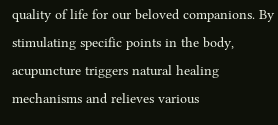quality of life for our beloved companions. By stimulating specific points in the body, acupuncture triggers natural healing mechanisms and relieves various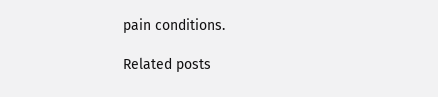pain conditions.

Related posts